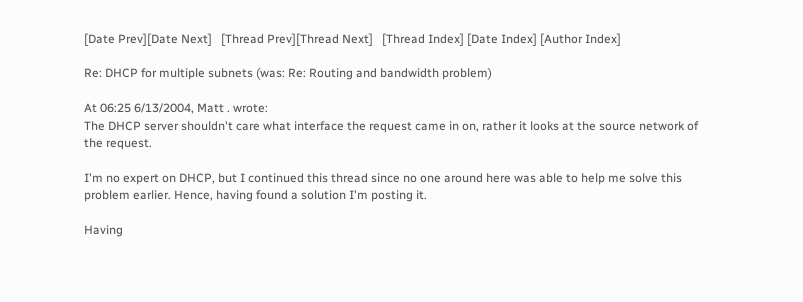[Date Prev][Date Next]   [Thread Prev][Thread Next]   [Thread Index] [Date Index] [Author Index]

Re: DHCP for multiple subnets (was: Re: Routing and bandwidth problem)

At 06:25 6/13/2004, Matt . wrote:
The DHCP server shouldn't care what interface the request came in on, rather it looks at the source network of the request.

I'm no expert on DHCP, but I continued this thread since no one around here was able to help me solve this problem earlier. Hence, having found a solution I'm posting it.

Having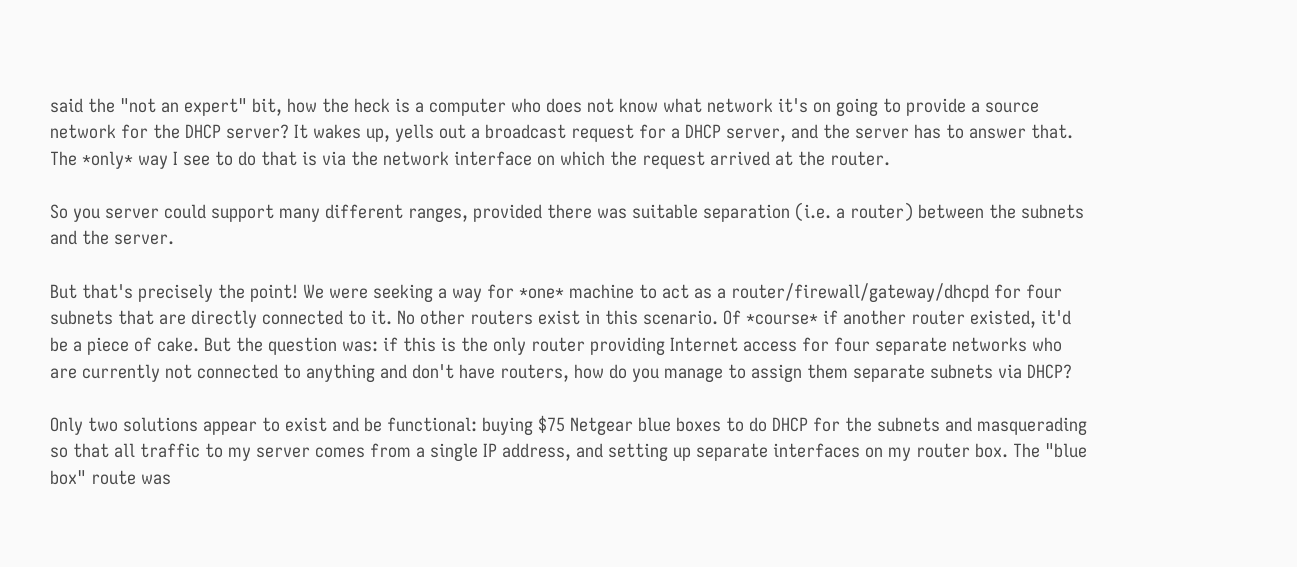said the "not an expert" bit, how the heck is a computer who does not know what network it's on going to provide a source network for the DHCP server? It wakes up, yells out a broadcast request for a DHCP server, and the server has to answer that. The *only* way I see to do that is via the network interface on which the request arrived at the router.

So you server could support many different ranges, provided there was suitable separation (i.e. a router) between the subnets and the server.

But that's precisely the point! We were seeking a way for *one* machine to act as a router/firewall/gateway/dhcpd for four subnets that are directly connected to it. No other routers exist in this scenario. Of *course* if another router existed, it'd be a piece of cake. But the question was: if this is the only router providing Internet access for four separate networks who are currently not connected to anything and don't have routers, how do you manage to assign them separate subnets via DHCP?

Only two solutions appear to exist and be functional: buying $75 Netgear blue boxes to do DHCP for the subnets and masquerading so that all traffic to my server comes from a single IP address, and setting up separate interfaces on my router box. The "blue box" route was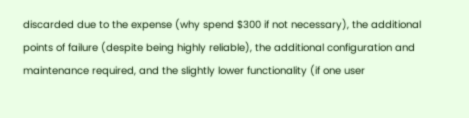discarded due to the expense (why spend $300 if not necessary), the additional points of failure (despite being highly reliable), the additional configuration and maintenance required, and the slightly lower functionality (if one user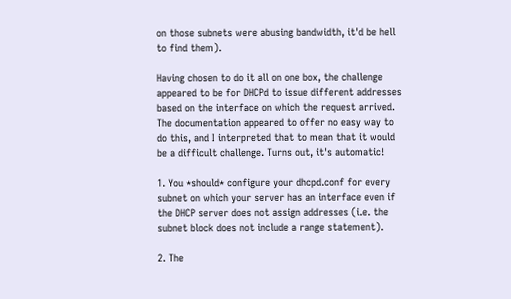on those subnets were abusing bandwidth, it'd be hell to find them).

Having chosen to do it all on one box, the challenge appeared to be for DHCPd to issue different addresses based on the interface on which the request arrived. The documentation appeared to offer no easy way to do this, and I interpreted that to mean that it would be a difficult challenge. Turns out, it's automatic!

1. You *should* configure your dhcpd.conf for every subnet on which your server has an interface even if the DHCP server does not assign addresses (i.e. the subnet block does not include a range statement).

2. The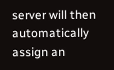server will then automatically assign an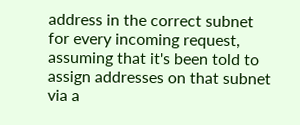address in the correct subnet for every incoming request, assuming that it's been told to assign addresses on that subnet via a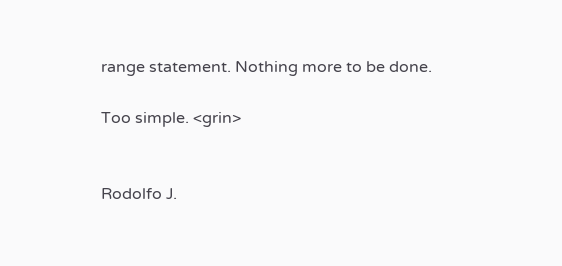range statement. Nothing more to be done.

Too simple. <grin>


Rodolfo J.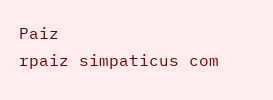Paiz
rpaiz simpaticus com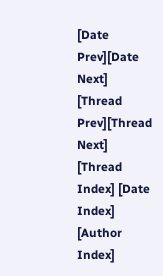[Date Prev][Date Next]   [Thread Prev][Thread Next]   [Thread Index] [Date Index] [Author Index]